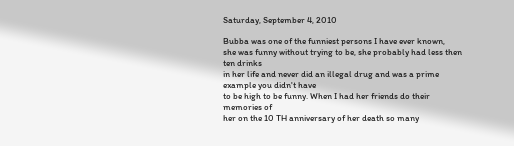Saturday, September 4, 2010

Bubba was one of the funniest persons I have ever known,
she was funny without trying to be, she probably had less then ten drinks
in her life and never did an illegal drug and was a prime example you didn't have
to be high to be funny. When I had her friends do their memories of
her on the 10 TH anniversary of her death so many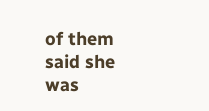of them
said she was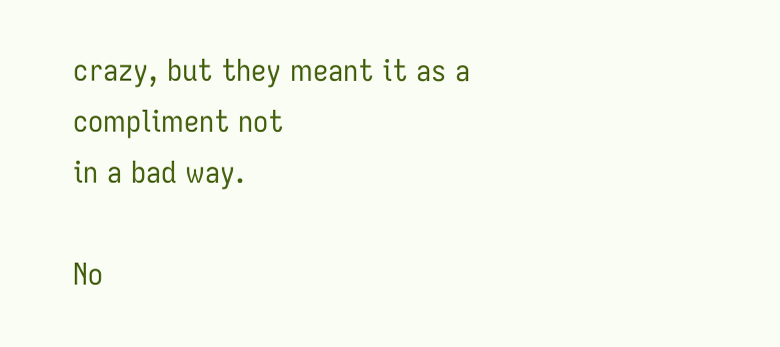crazy, but they meant it as a compliment not
in a bad way.

No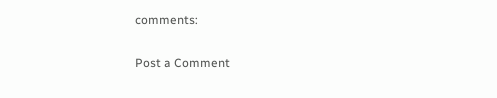comments:

Post a Comment